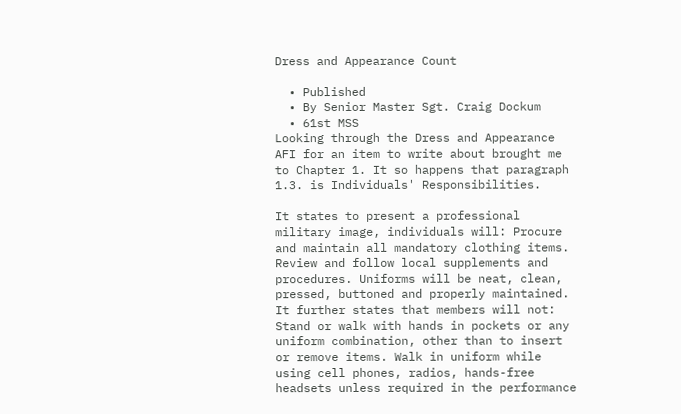Dress and Appearance Count

  • Published
  • By Senior Master Sgt. Craig Dockum
  • 61st MSS
Looking through the Dress and Appearance AFI for an item to write about brought me to Chapter 1. It so happens that paragraph 1.3. is Individuals' Responsibilities.

It states to present a professional military image, individuals will: Procure and maintain all mandatory clothing items. Review and follow local supplements and procedures. Uniforms will be neat, clean, pressed, buttoned and properly maintained. It further states that members will not: Stand or walk with hands in pockets or any uniform combination, other than to insert or remove items. Walk in uniform while using cell phones, radios, hands-free headsets unless required in the performance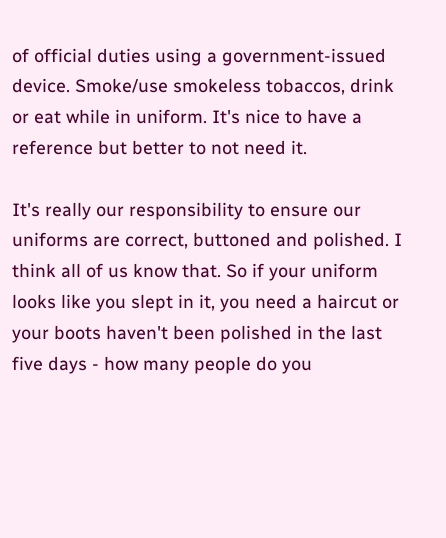of official duties using a government-issued device. Smoke/use smokeless tobaccos, drink or eat while in uniform. It's nice to have a reference but better to not need it.

It's really our responsibility to ensure our uniforms are correct, buttoned and polished. I think all of us know that. So if your uniform looks like you slept in it, you need a haircut or your boots haven't been polished in the last five days - how many people do you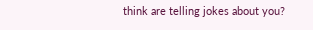think are telling jokes about you?